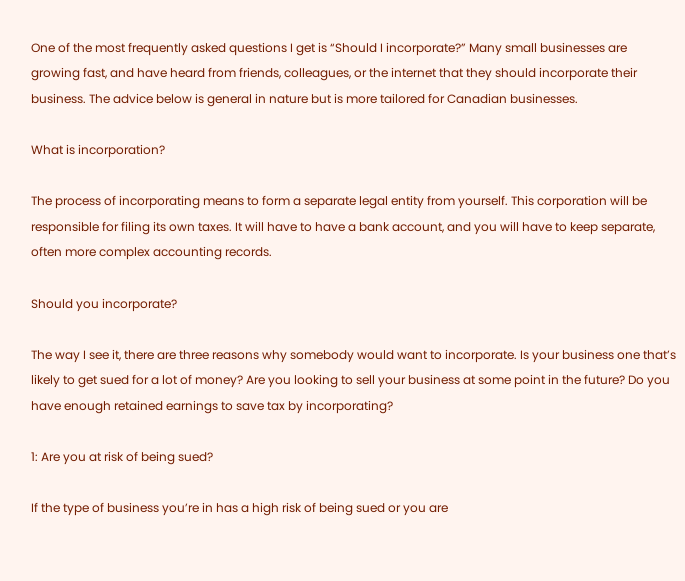One of the most frequently asked questions I get is “Should I incorporate?” Many small businesses are growing fast, and have heard from friends, colleagues, or the internet that they should incorporate their business. The advice below is general in nature but is more tailored for Canadian businesses.

What is incorporation?

The process of incorporating means to form a separate legal entity from yourself. This corporation will be responsible for filing its own taxes. It will have to have a bank account, and you will have to keep separate, often more complex accounting records.

Should you incorporate?

The way I see it, there are three reasons why somebody would want to incorporate. Is your business one that’s likely to get sued for a lot of money? Are you looking to sell your business at some point in the future? Do you have enough retained earnings to save tax by incorporating?

1: Are you at risk of being sued?

If the type of business you’re in has a high risk of being sued or you are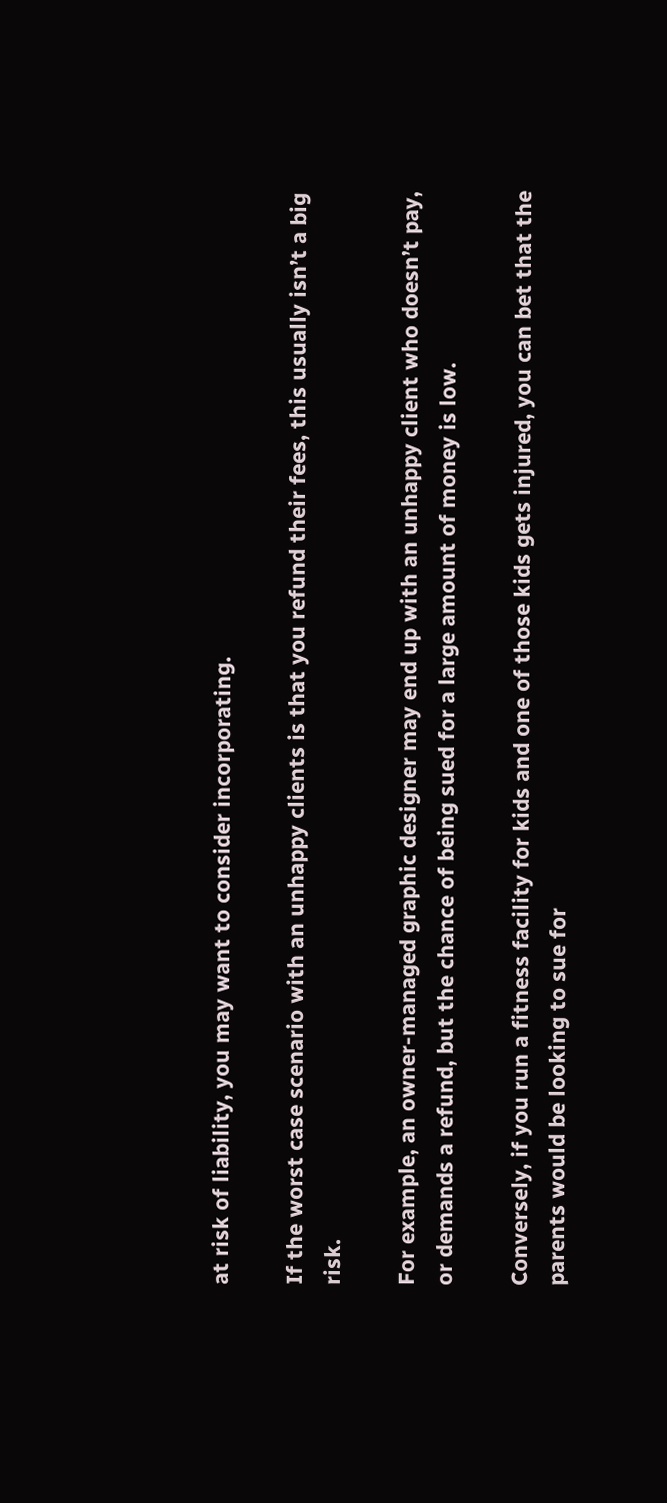at risk of liability, you may want to consider incorporating.

If the worst case scenario with an unhappy clients is that you refund their fees, this usually isn’t a big risk.

For example, an owner-managed graphic designer may end up with an unhappy client who doesn’t pay, or demands a refund, but the chance of being sued for a large amount of money is low.

Conversely, if you run a fitness facility for kids and one of those kids gets injured, you can bet that the parents would be looking to sue for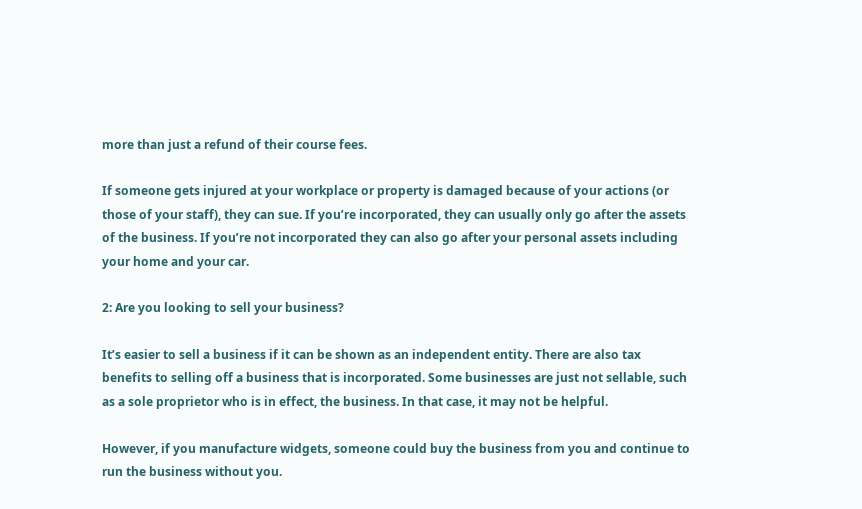more than just a refund of their course fees.

If someone gets injured at your workplace or property is damaged because of your actions (or those of your staff), they can sue. If you’re incorporated, they can usually only go after the assets of the business. If you’re not incorporated they can also go after your personal assets including your home and your car.

2: Are you looking to sell your business?

It’s easier to sell a business if it can be shown as an independent entity. There are also tax benefits to selling off a business that is incorporated. Some businesses are just not sellable, such as a sole proprietor who is in effect, the business. In that case, it may not be helpful.

However, if you manufacture widgets, someone could buy the business from you and continue to run the business without you.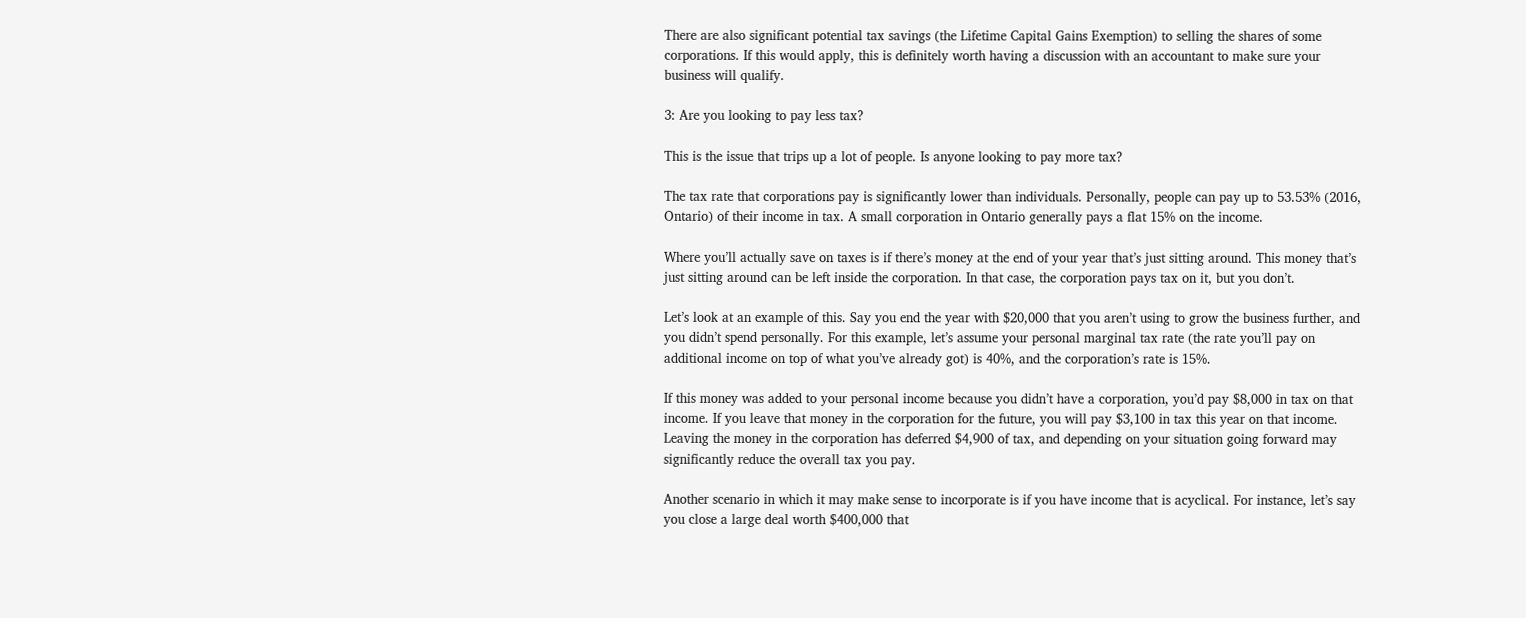There are also significant potential tax savings (the Lifetime Capital Gains Exemption) to selling the shares of some corporations. If this would apply, this is definitely worth having a discussion with an accountant to make sure your business will qualify.

3: Are you looking to pay less tax?

This is the issue that trips up a lot of people. Is anyone looking to pay more tax?

The tax rate that corporations pay is significantly lower than individuals. Personally, people can pay up to 53.53% (2016, Ontario) of their income in tax. A small corporation in Ontario generally pays a flat 15% on the income.

Where you’ll actually save on taxes is if there’s money at the end of your year that’s just sitting around. This money that’s just sitting around can be left inside the corporation. In that case, the corporation pays tax on it, but you don’t.

Let’s look at an example of this. Say you end the year with $20,000 that you aren’t using to grow the business further, and you didn’t spend personally. For this example, let’s assume your personal marginal tax rate (the rate you’ll pay on additional income on top of what you’ve already got) is 40%, and the corporation’s rate is 15%.

If this money was added to your personal income because you didn’t have a corporation, you’d pay $8,000 in tax on that income. If you leave that money in the corporation for the future, you will pay $3,100 in tax this year on that income. Leaving the money in the corporation has deferred $4,900 of tax, and depending on your situation going forward may significantly reduce the overall tax you pay.

Another scenario in which it may make sense to incorporate is if you have income that is acyclical. For instance, let’s say you close a large deal worth $400,000 that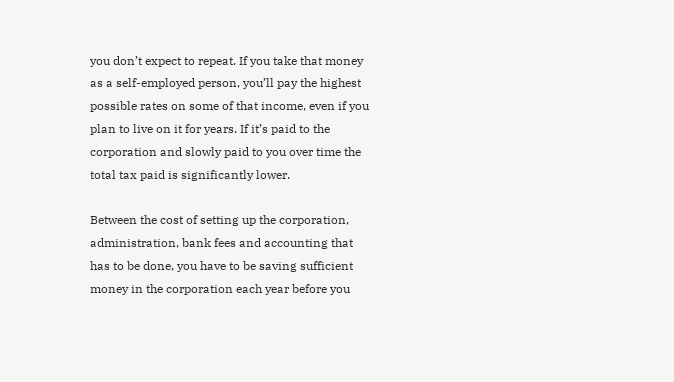you don’t expect to repeat. If you take that money as a self-employed person, you’ll pay the highest possible rates on some of that income, even if you plan to live on it for years. If it’s paid to the corporation and slowly paid to you over time the total tax paid is significantly lower.

Between the cost of setting up the corporation, administration, bank fees and accounting that has to be done, you have to be saving sufficient money in the corporation each year before you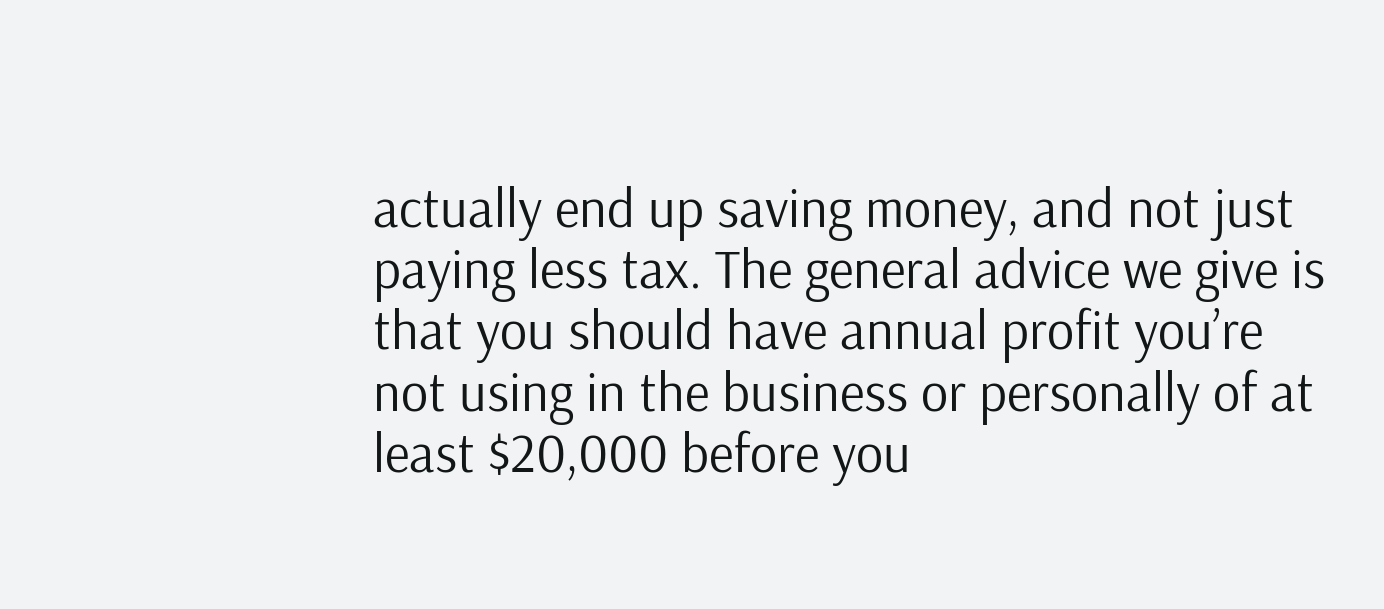actually end up saving money, and not just paying less tax. The general advice we give is that you should have annual profit you’re not using in the business or personally of at least $20,000 before you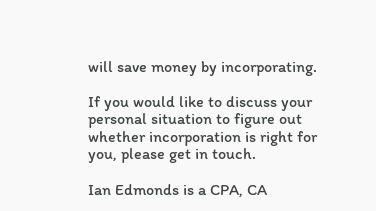will save money by incorporating.

If you would like to discuss your personal situation to figure out whether incorporation is right for you, please get in touch.

Ian Edmonds is a CPA, CA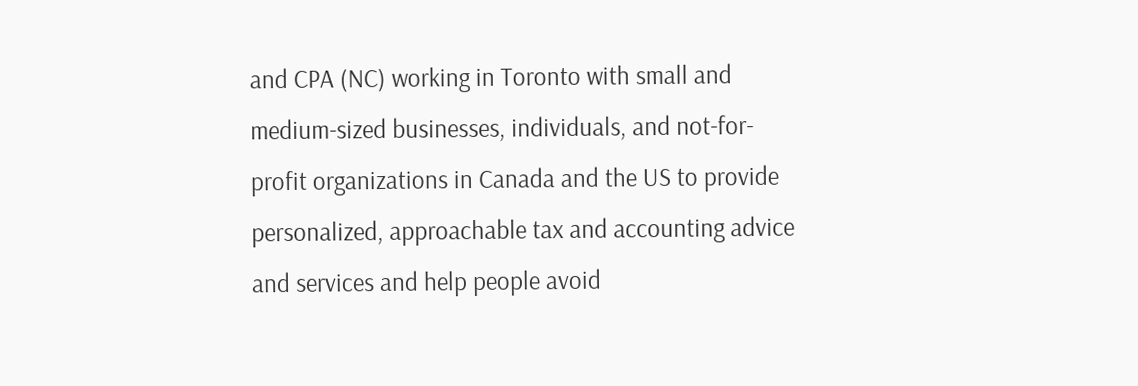and CPA (NC) working in Toronto with small and medium-sized businesses, individuals, and not-for-profit organizations in Canada and the US to provide personalized, approachable tax and accounting advice and services and help people avoid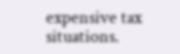expensive tax situations.